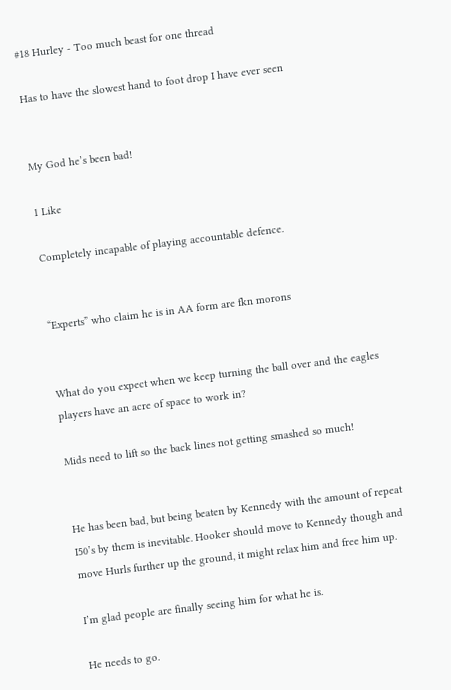#18 Hurley - Too much beast for one thread

Has to have the slowest hand to foot drop I have ever seen


My God he’s been bad!

1 Like

Completely incapable of playing accountable defence.


“Experts” who claim he is in AA form are fkn morons


What do you expect when we keep turning the ball over and the eagles players have an acre of space to work in?

Mids need to lift so the back lines not getting smashed so much!


He has been bad, but being beaten by Kennedy with the amount of repeat I50’s by them is inevitable. Hooker should move to Kennedy though and move Hurls further up the ground, it might relax him and free him up.

I’m glad people are finally seeing him for what he is.

He needs to go.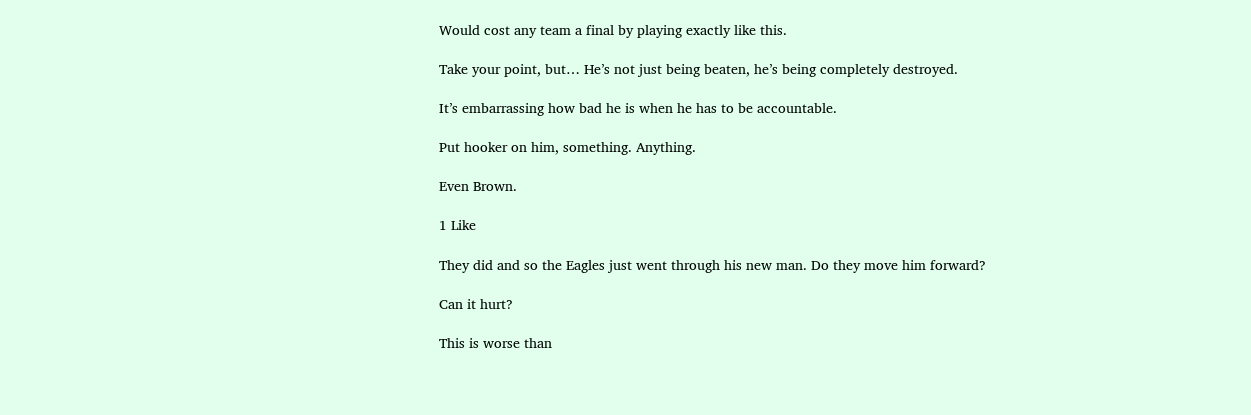Would cost any team a final by playing exactly like this.

Take your point, but… He’s not just being beaten, he’s being completely destroyed.

It’s embarrassing how bad he is when he has to be accountable.

Put hooker on him, something. Anything.

Even Brown.

1 Like

They did and so the Eagles just went through his new man. Do they move him forward?

Can it hurt?

This is worse than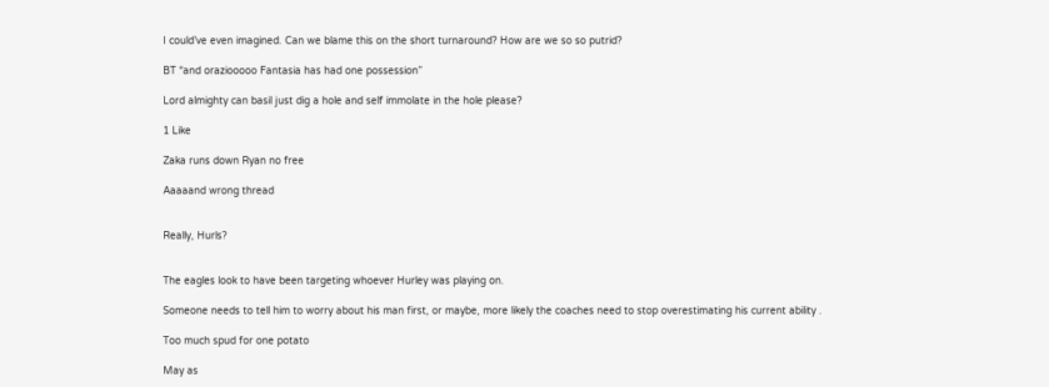I could’ve even imagined. Can we blame this on the short turnaround? How are we so so putrid?

BT “and oraziooooo Fantasia has had one possession”

Lord almighty can basil just dig a hole and self immolate in the hole please?

1 Like

Zaka runs down Ryan no free

Aaaaand wrong thread


Really, Hurls?


The eagles look to have been targeting whoever Hurley was playing on.

Someone needs to tell him to worry about his man first, or maybe, more likely the coaches need to stop overestimating his current ability .

Too much spud for one potato

May as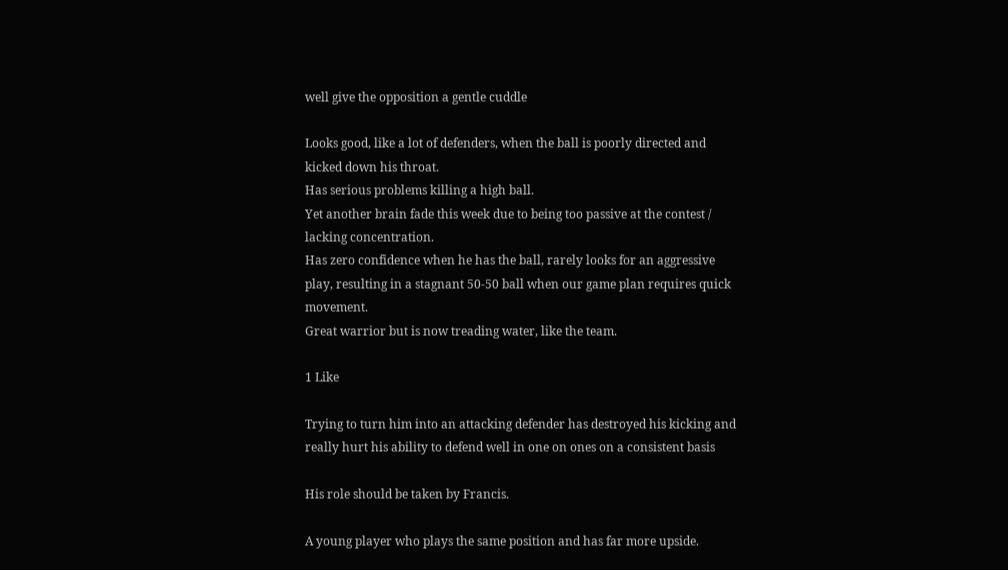well give the opposition a gentle cuddle

Looks good, like a lot of defenders, when the ball is poorly directed and kicked down his throat.
Has serious problems killing a high ball.
Yet another brain fade this week due to being too passive at the contest / lacking concentration.
Has zero confidence when he has the ball, rarely looks for an aggressive play, resulting in a stagnant 50-50 ball when our game plan requires quick movement.
Great warrior but is now treading water, like the team.

1 Like

Trying to turn him into an attacking defender has destroyed his kicking and really hurt his ability to defend well in one on ones on a consistent basis

His role should be taken by Francis.

A young player who plays the same position and has far more upside.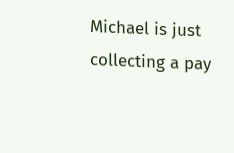Michael is just collecting a pay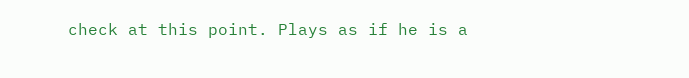check at this point. Plays as if he is a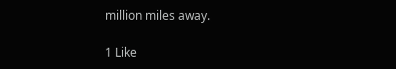million miles away.

1 Like